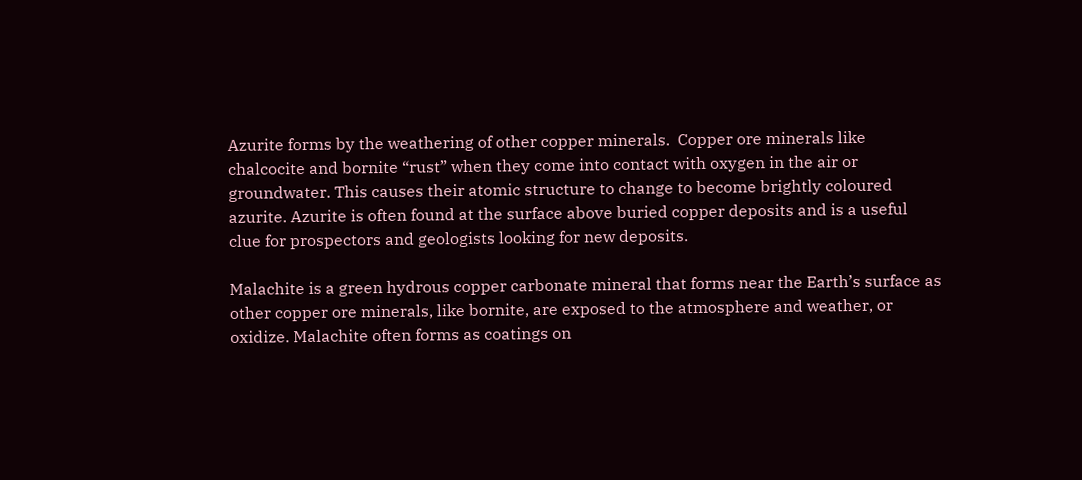Azurite forms by the weathering of other copper minerals.  Copper ore minerals like chalcocite and bornite “rust” when they come into contact with oxygen in the air or groundwater. This causes their atomic structure to change to become brightly coloured azurite. Azurite is often found at the surface above buried copper deposits and is a useful clue for prospectors and geologists looking for new deposits.

Malachite is a green hydrous copper carbonate mineral that forms near the Earth’s surface as other copper ore minerals, like bornite, are exposed to the atmosphere and weather, or oxidize. Malachite often forms as coatings on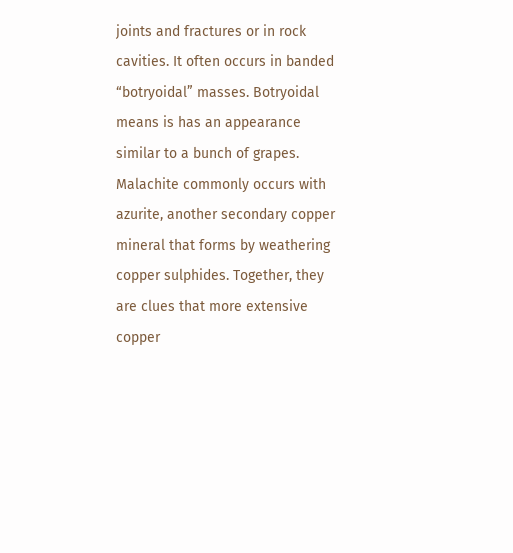joints and fractures or in rock cavities. It often occurs in banded “botryoidal” masses. Botryoidal means is has an appearance similar to a bunch of grapes. Malachite commonly occurs with azurite, another secondary copper mineral that forms by weathering copper sulphides. Together, they are clues that more extensive copper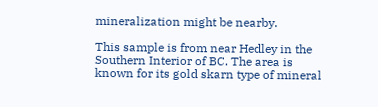mineralization might be nearby.

This sample is from near Hedley in the Southern Interior of BC. The area is known for its gold skarn type of mineral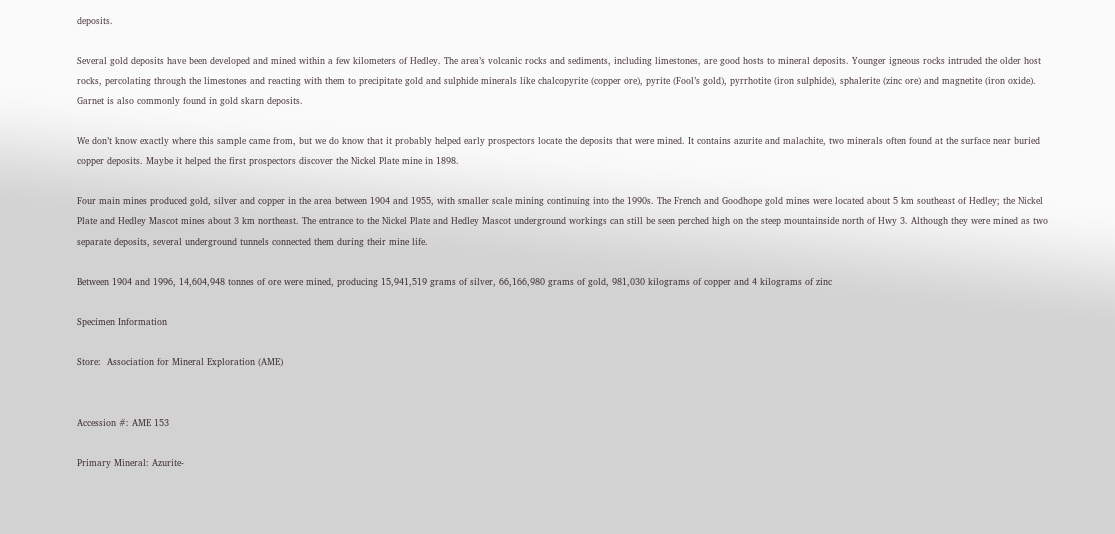deposits.

Several gold deposits have been developed and mined within a few kilometers of Hedley. The area’s volcanic rocks and sediments, including limestones, are good hosts to mineral deposits. Younger igneous rocks intruded the older host rocks, percolating through the limestones and reacting with them to precipitate gold and sulphide minerals like chalcopyrite (copper ore), pyrite (Fool’s gold), pyrrhotite (iron sulphide), sphalerite (zinc ore) and magnetite (iron oxide). Garnet is also commonly found in gold skarn deposits.

We don’t know exactly where this sample came from, but we do know that it probably helped early prospectors locate the deposits that were mined. It contains azurite and malachite, two minerals often found at the surface near buried copper deposits. Maybe it helped the first prospectors discover the Nickel Plate mine in 1898.

Four main mines produced gold, silver and copper in the area between 1904 and 1955, with smaller scale mining continuing into the 1990s. The French and Goodhope gold mines were located about 5 km southeast of Hedley; the Nickel Plate and Hedley Mascot mines about 3 km northeast. The entrance to the Nickel Plate and Hedley Mascot underground workings can still be seen perched high on the steep mountainside north of Hwy 3. Although they were mined as two separate deposits, several underground tunnels connected them during their mine life.

Between 1904 and 1996, 14,604,948 tonnes of ore were mined, producing 15,941,519 grams of silver, 66,166,980 grams of gold, 981,030 kilograms of copper and 4 kilograms of zinc

Specimen Information

Store:  Association for Mineral Exploration (AME)


Accession #: AME 153

Primary Mineral: Azurite-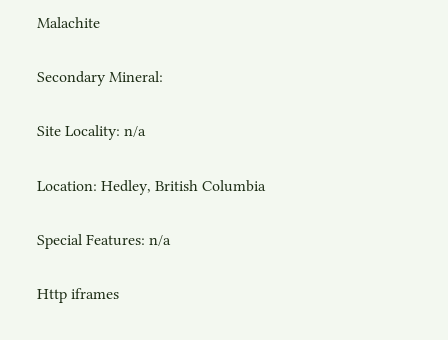Malachite

Secondary Mineral:

Site Locality: n/a

Location: Hedley, British Columbia

Special Features: n/a

Http iframes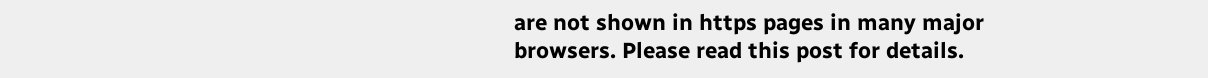are not shown in https pages in many major browsers. Please read this post for details.